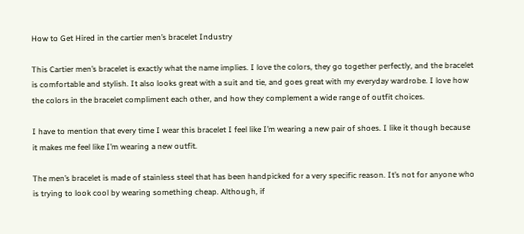How to Get Hired in the cartier men’s bracelet Industry

This Cartier men’s bracelet is exactly what the name implies. I love the colors, they go together perfectly, and the bracelet is comfortable and stylish. It also looks great with a suit and tie, and goes great with my everyday wardrobe. I love how the colors in the bracelet compliment each other, and how they complement a wide range of outfit choices.

I have to mention that every time I wear this bracelet I feel like I’m wearing a new pair of shoes. I like it though because it makes me feel like I’m wearing a new outfit.

The men’s bracelet is made of stainless steel that has been handpicked for a very specific reason. It’s not for anyone who is trying to look cool by wearing something cheap. Although, if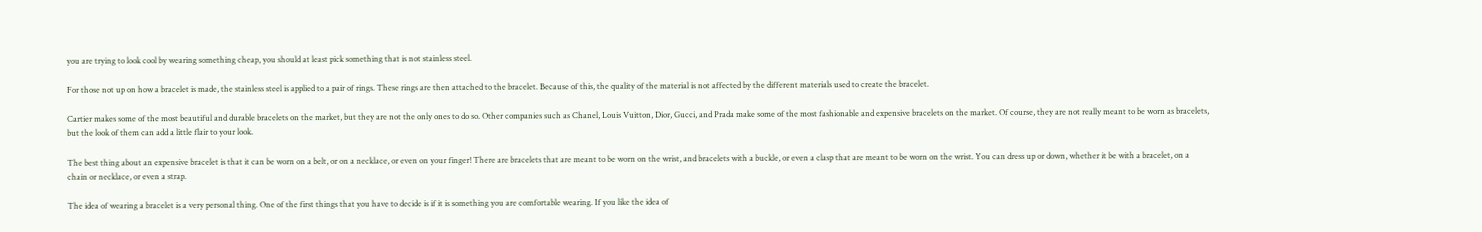you are trying to look cool by wearing something cheap, you should at least pick something that is not stainless steel.

For those not up on how a bracelet is made, the stainless steel is applied to a pair of rings. These rings are then attached to the bracelet. Because of this, the quality of the material is not affected by the different materials used to create the bracelet.

Cartier makes some of the most beautiful and durable bracelets on the market, but they are not the only ones to do so. Other companies such as Chanel, Louis Vuitton, Dior, Gucci, and Prada make some of the most fashionable and expensive bracelets on the market. Of course, they are not really meant to be worn as bracelets, but the look of them can add a little flair to your look.

The best thing about an expensive bracelet is that it can be worn on a belt, or on a necklace, or even on your finger! There are bracelets that are meant to be worn on the wrist, and bracelets with a buckle, or even a clasp that are meant to be worn on the wrist. You can dress up or down, whether it be with a bracelet, on a chain or necklace, or even a strap.

The idea of wearing a bracelet is a very personal thing. One of the first things that you have to decide is if it is something you are comfortable wearing. If you like the idea of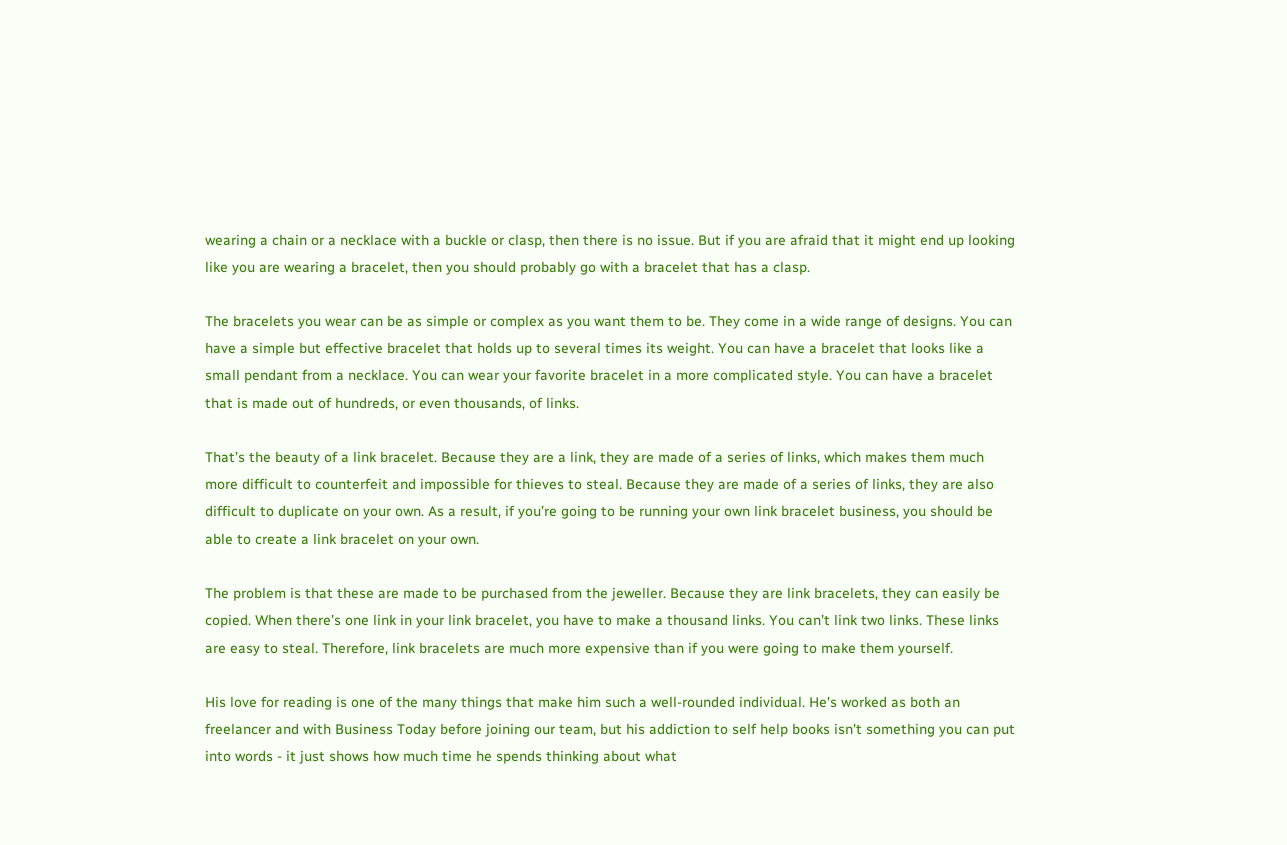wearing a chain or a necklace with a buckle or clasp, then there is no issue. But if you are afraid that it might end up looking like you are wearing a bracelet, then you should probably go with a bracelet that has a clasp.

The bracelets you wear can be as simple or complex as you want them to be. They come in a wide range of designs. You can have a simple but effective bracelet that holds up to several times its weight. You can have a bracelet that looks like a small pendant from a necklace. You can wear your favorite bracelet in a more complicated style. You can have a bracelet that is made out of hundreds, or even thousands, of links.

That’s the beauty of a link bracelet. Because they are a link, they are made of a series of links, which makes them much more difficult to counterfeit and impossible for thieves to steal. Because they are made of a series of links, they are also difficult to duplicate on your own. As a result, if you’re going to be running your own link bracelet business, you should be able to create a link bracelet on your own.

The problem is that these are made to be purchased from the jeweller. Because they are link bracelets, they can easily be copied. When there’s one link in your link bracelet, you have to make a thousand links. You can’t link two links. These links are easy to steal. Therefore, link bracelets are much more expensive than if you were going to make them yourself.

His love for reading is one of the many things that make him such a well-rounded individual. He's worked as both an freelancer and with Business Today before joining our team, but his addiction to self help books isn't something you can put into words - it just shows how much time he spends thinking about what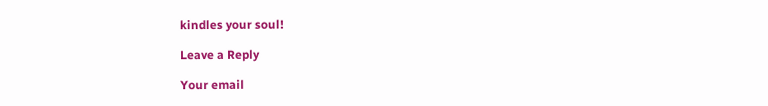kindles your soul!

Leave a Reply

Your email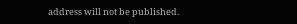address will not be published.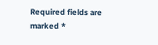Required fields are marked *